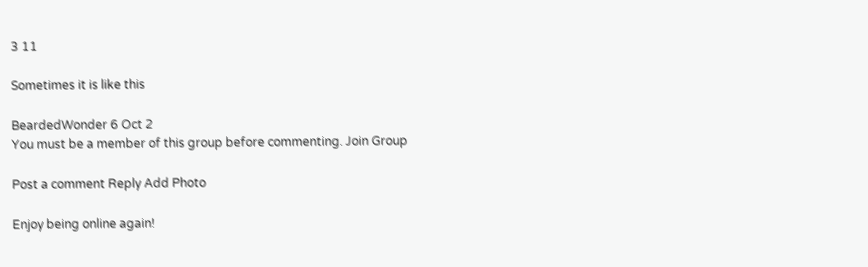3 11

Sometimes it is like this

BeardedWonder 6 Oct 2
You must be a member of this group before commenting. Join Group

Post a comment Reply Add Photo

Enjoy being online again!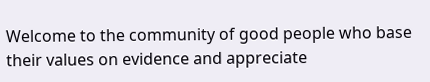Welcome to the community of good people who base their values on evidence and appreciate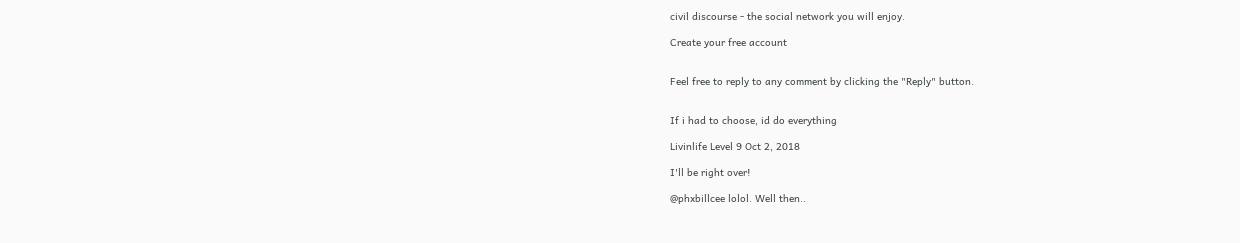civil discourse - the social network you will enjoy.

Create your free account


Feel free to reply to any comment by clicking the "Reply" button.


If i had to choose, id do everything

Livinlife Level 9 Oct 2, 2018

I'll be right over!

@phxbillcee lolol. Well then..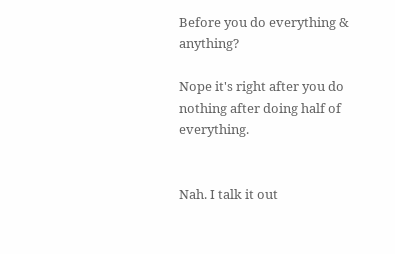Before you do everything & anything?

Nope it's right after you do nothing after doing half of everything.


Nah. I talk it out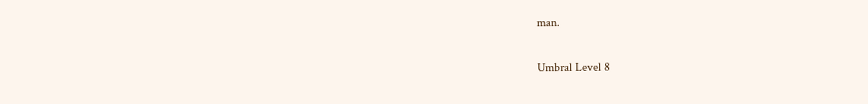man.

Umbral Level 8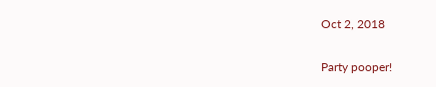Oct 2, 2018

Party pooper!